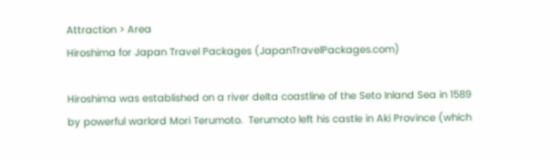Attraction > Area
Hiroshima for Japan Travel Packages (JapanTravelPackages.com)

Hiroshima was established on a river delta coastline of the Seto Inland Sea in 1589 by powerful warlord Mori Terumoto.  Terumoto left his castle in Aki Province (which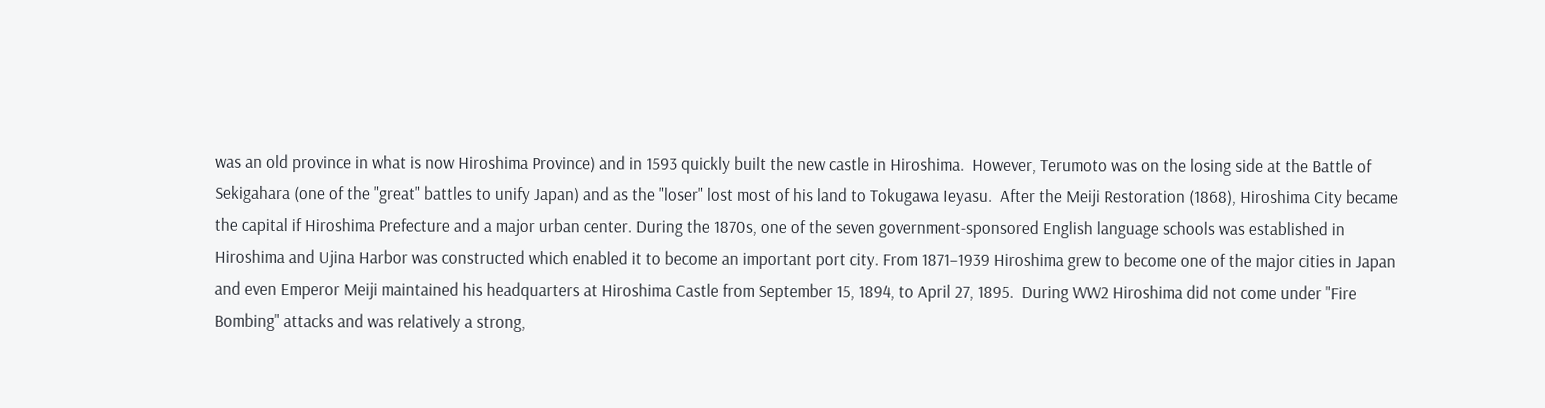was an old province in what is now Hiroshima Province) and in 1593 quickly built the new castle in Hiroshima.  However, Terumoto was on the losing side at the Battle of Sekigahara (one of the "great" battles to unify Japan) and as the "loser" lost most of his land to Tokugawa Ieyasu.  After the Meiji Restoration (1868), Hiroshima City became the capital if Hiroshima Prefecture and a major urban center. During the 1870s, one of the seven government-sponsored English language schools was established in Hiroshima and Ujina Harbor was constructed which enabled it to become an important port city. From 1871–1939 Hiroshima grew to become one of the major cities in Japan and even Emperor Meiji maintained his headquarters at Hiroshima Castle from September 15, 1894, to April 27, 1895.  During WW2 Hiroshima did not come under "Fire Bombing" attacks and was relatively a strong,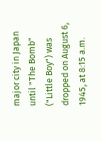major city in Japan until "The Bomb" ("Little Boy") was dropped on August 6, 1945, at 8:15 a.m.